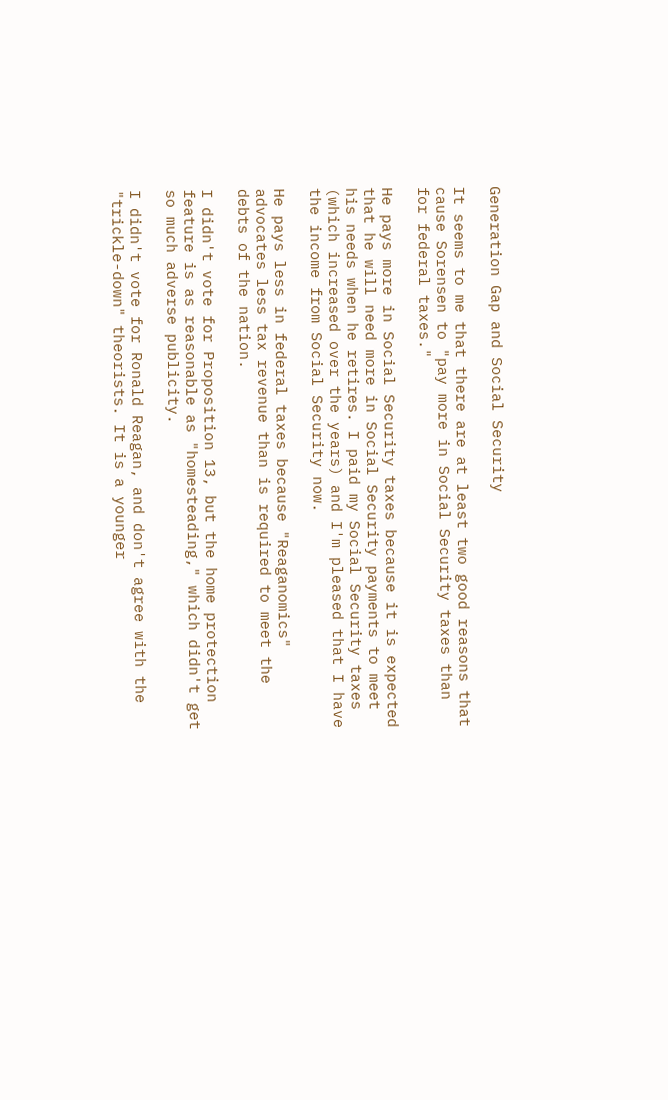Generation Gap and Social Security

It seems to me that there are at least two good reasons that cause Sorensen to "pay more in Social Security taxes than for federal taxes."

He pays more in Social Security taxes because it is expected that he will need more in Social Security payments to meet his needs when he retires. I paid my Social Security taxes (which increased over the years) and I'm pleased that I have the income from Social Security now.

He pays less in federal taxes because "Reaganomics" advocates less tax revenue than is required to meet the debts of the nation.

I didn't vote for Proposition 13, but the home protection feature is as reasonable as "homesteading," which didn't get so much adverse publicity.

I didn't vote for Ronald Reagan, and don't agree with the "trickle-down" theorists. It is a younger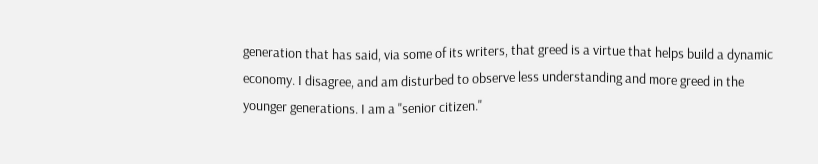generation that has said, via some of its writers, that greed is a virtue that helps build a dynamic economy. I disagree, and am disturbed to observe less understanding and more greed in the younger generations. I am a "senior citizen."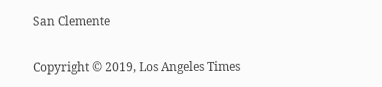San Clemente

Copyright © 2019, Los Angeles Times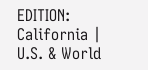EDITION: California | U.S. & World